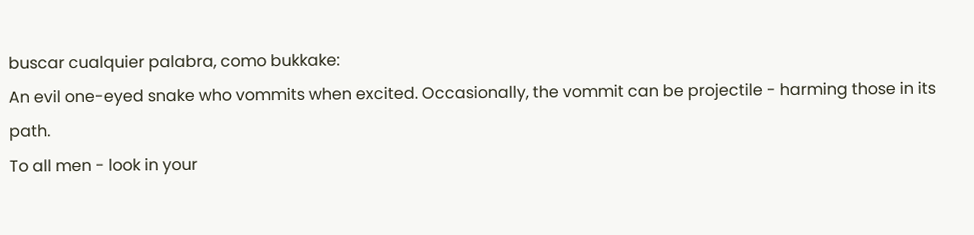buscar cualquier palabra, como bukkake:
An evil one-eyed snake who vommits when excited. Occasionally, the vommit can be projectile - harming those in its path.
To all men - look in your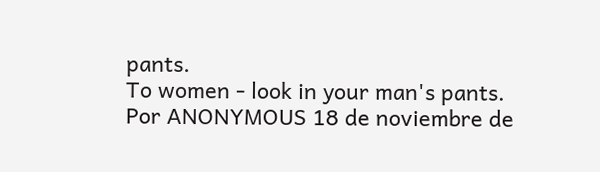pants.
To women - look in your man's pants.
Por ANONYMOUS 18 de noviembre de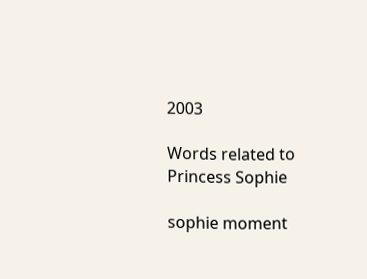2003

Words related to Princess Sophie

sophie moment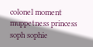colonel moment muppetness princess soph sophie